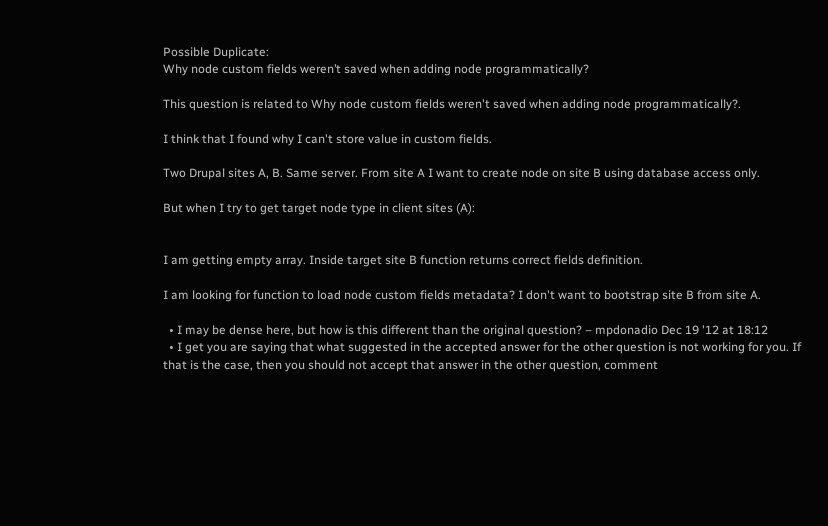Possible Duplicate:
Why node custom fields weren’t saved when adding node programmatically?

This question is related to Why node custom fields weren't saved when adding node programmatically?.

I think that I found why I can't store value in custom fields.

Two Drupal sites A, B. Same server. From site A I want to create node on site B using database access only.

But when I try to get target node type in client sites (A):


I am getting empty array. Inside target site B function returns correct fields definition.

I am looking for function to load node custom fields metadata? I don't want to bootstrap site B from site A.

  • I may be dense here, but how is this different than the original question? – mpdonadio Dec 19 '12 at 18:12
  • I get you are saying that what suggested in the accepted answer for the other question is not working for you. If that is the case, then you should not accept that answer in the other question, comment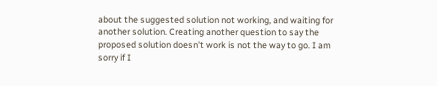about the suggested solution not working, and waiting for another solution. Creating another question to say the proposed solution doesn't work is not the way to go. I am sorry if I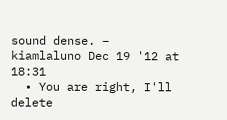sound dense. – kiamlaluno Dec 19 '12 at 18:31
  • You are right, I'll delete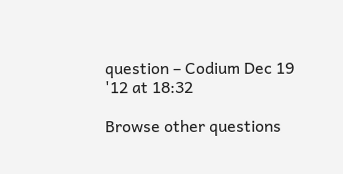question – Codium Dec 19 '12 at 18:32

Browse other questions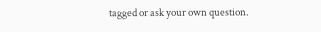tagged or ask your own question.